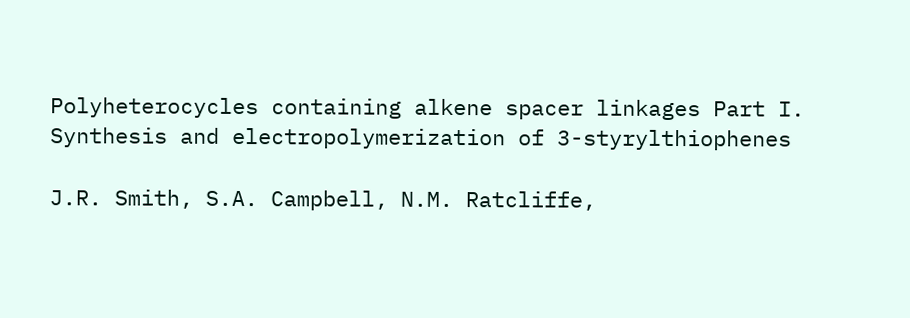Polyheterocycles containing alkene spacer linkages Part I. Synthesis and electropolymerization of 3-styrylthiophenes

J.R. Smith, S.A. Campbell, N.M. Ratcliffe,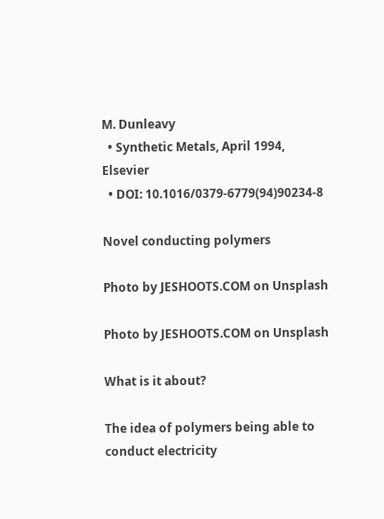M. Dunleavy
  • Synthetic Metals, April 1994, Elsevier
  • DOI: 10.1016/0379-6779(94)90234-8

Novel conducting polymers

Photo by JESHOOTS.COM on Unsplash

Photo by JESHOOTS.COM on Unsplash

What is it about?

The idea of polymers being able to conduct electricity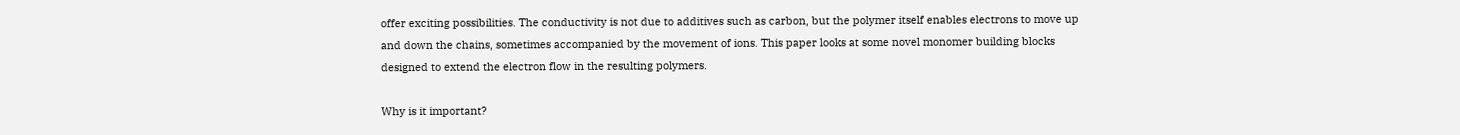offer exciting possibilities. The conductivity is not due to additives such as carbon, but the polymer itself enables electrons to move up and down the chains, sometimes accompanied by the movement of ions. This paper looks at some novel monomer building blocks designed to extend the electron flow in the resulting polymers.

Why is it important?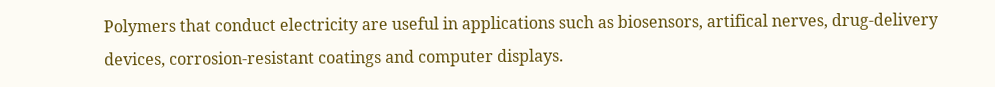Polymers that conduct electricity are useful in applications such as biosensors, artifical nerves, drug-delivery devices, corrosion-resistant coatings and computer displays.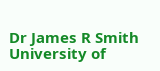Dr James R Smith
University of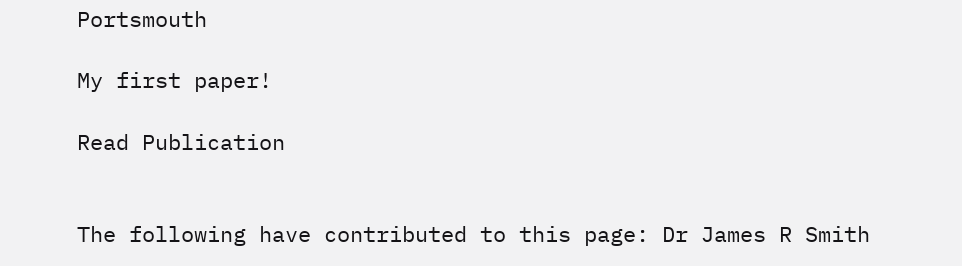Portsmouth

My first paper!

Read Publication


The following have contributed to this page: Dr James R Smith